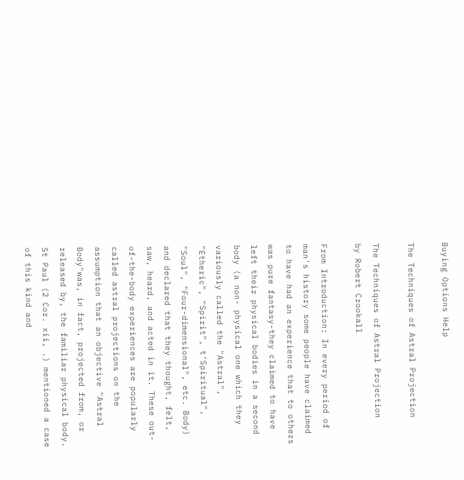Buying Options Help

The Techniques of Astral Projection

The Techniques of Astral Projection
by Robert Crookall

From Introduction: In every period of man's history some people have claimed to have had an experience that to others was pure fantasy-they claimed to have left their physical bodies in a second body (a non- physical one which they variously called the "Astral", "Etheric", "Spirit", t'Spiritual", "Soul", "Four-dimensional", etc. Body) and declared that they thought, felt, saw, heard, and acted in it. These out-of-the-body experiences are popularly called astral projections on the assumption that an objective "Astral Body"was, in fact, projected from, or released by, the familiar physical body. St Paul (2 Cor. xii, .) mentioned a case of this kind and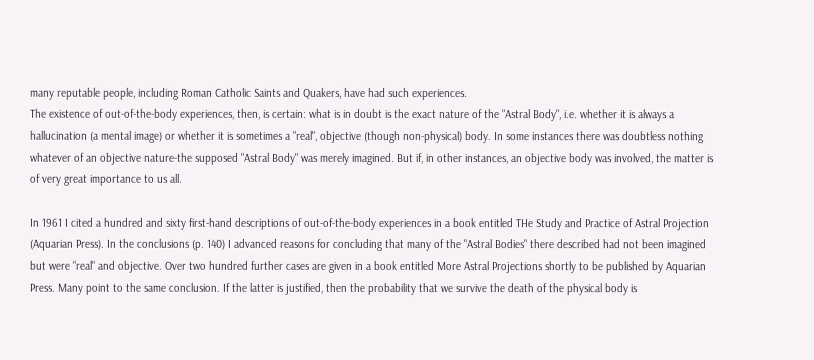many reputable people, including Roman Catholic Saints and Quakers, have had such experiences.
The existence of out-of-the-body experiences, then, is certain: what is in doubt is the exact nature of the "Astral Body", i.e. whether it is always a hallucination (a mental image) or whether it is sometimes a "real", objective (though non-physical) body. In some instances there was doubtless nothing whatever of an objective nature-the supposed "Astral Body" was merely imagined. But if, in other instances, an objective body was involved, the matter is of very great importance to us all.

In 1961 I cited a hundred and sixty first-hand descriptions of out-of-the-body experiences in a book entitled THe Study and Practice of Astral Projection (Aquarian Press). In the conclusions (p. 140) I advanced reasons for concluding that many of the "Astral Bodies" there described had not been imagined but were "real" and objective. Over two hundred further cases are given in a book entitled More Astral Projections shortly to be published by Aquarian Press. Many point to the same conclusion. If the latter is justified, then the probability that we survive the death of the physical body is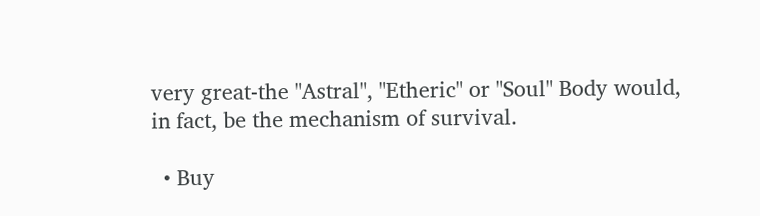very great-the "Astral", "Etheric" or "Soul" Body would, in fact, be the mechanism of survival.

  • Buy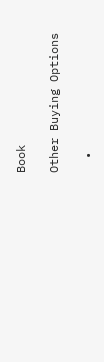Book

Other Buying Options

  •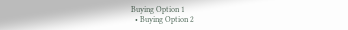Buying Option 1
  • Buying Option 2